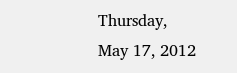Thursday, May 17, 2012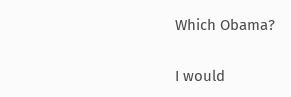Which Obama?

I would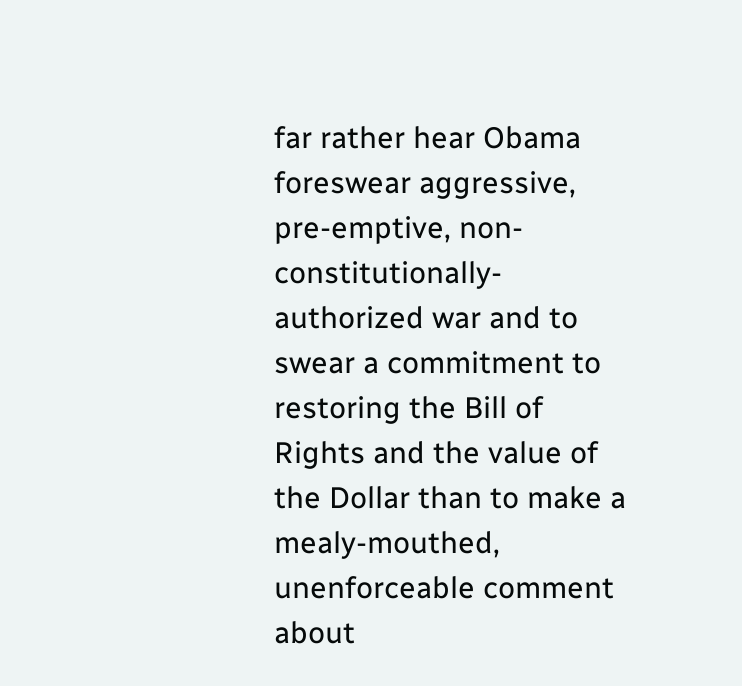far rather hear Obama foreswear aggressive, pre-emptive, non-constitutionally-authorized war and to swear a commitment to restoring the Bill of Rights and the value of the Dollar than to make a mealy-mouthed, unenforceable comment about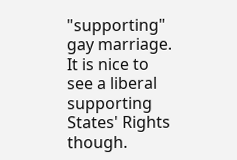"supporting" gay marriage. It is nice to see a liberal supporting States' Rights though.